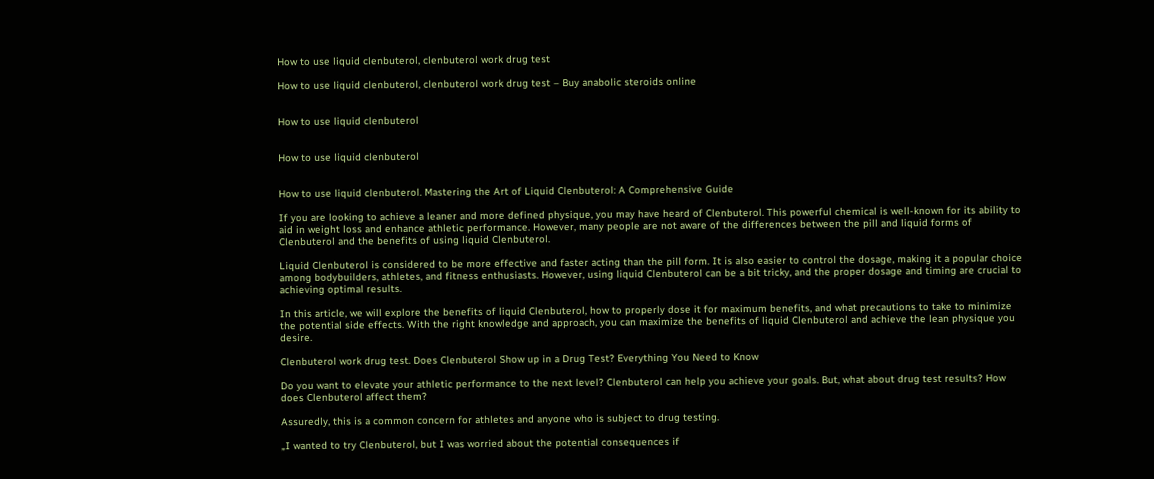How to use liquid clenbuterol, clenbuterol work drug test

How to use liquid clenbuterol, clenbuterol work drug test – Buy anabolic steroids online


How to use liquid clenbuterol


How to use liquid clenbuterol


How to use liquid clenbuterol. Mastering the Art of Liquid Clenbuterol: A Comprehensive Guide

If you are looking to achieve a leaner and more defined physique, you may have heard of Clenbuterol. This powerful chemical is well-known for its ability to aid in weight loss and enhance athletic performance. However, many people are not aware of the differences between the pill and liquid forms of Clenbuterol and the benefits of using liquid Clenbuterol.

Liquid Clenbuterol is considered to be more effective and faster acting than the pill form. It is also easier to control the dosage, making it a popular choice among bodybuilders, athletes, and fitness enthusiasts. However, using liquid Clenbuterol can be a bit tricky, and the proper dosage and timing are crucial to achieving optimal results.

In this article, we will explore the benefits of liquid Clenbuterol, how to properly dose it for maximum benefits, and what precautions to take to minimize the potential side effects. With the right knowledge and approach, you can maximize the benefits of liquid Clenbuterol and achieve the lean physique you desire.

Clenbuterol work drug test. Does Clenbuterol Show up in a Drug Test? Everything You Need to Know

Do you want to elevate your athletic performance to the next level? Clenbuterol can help you achieve your goals. But, what about drug test results? How does Clenbuterol affect them?

Assuredly, this is a common concern for athletes and anyone who is subject to drug testing.

„I wanted to try Clenbuterol, but I was worried about the potential consequences if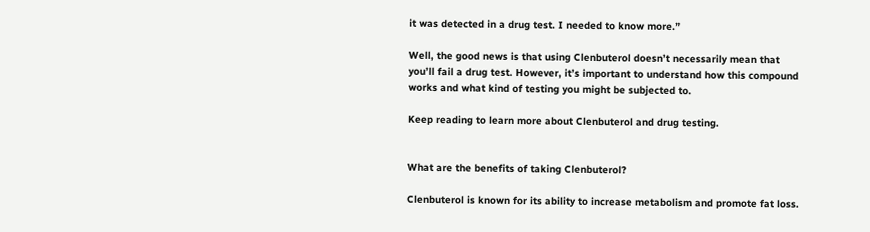it was detected in a drug test. I needed to know more.”

Well, the good news is that using Clenbuterol doesn’t necessarily mean that you’ll fail a drug test. However, it’s important to understand how this compound works and what kind of testing you might be subjected to.

Keep reading to learn more about Clenbuterol and drug testing.


What are the benefits of taking Clenbuterol?

Clenbuterol is known for its ability to increase metabolism and promote fat loss.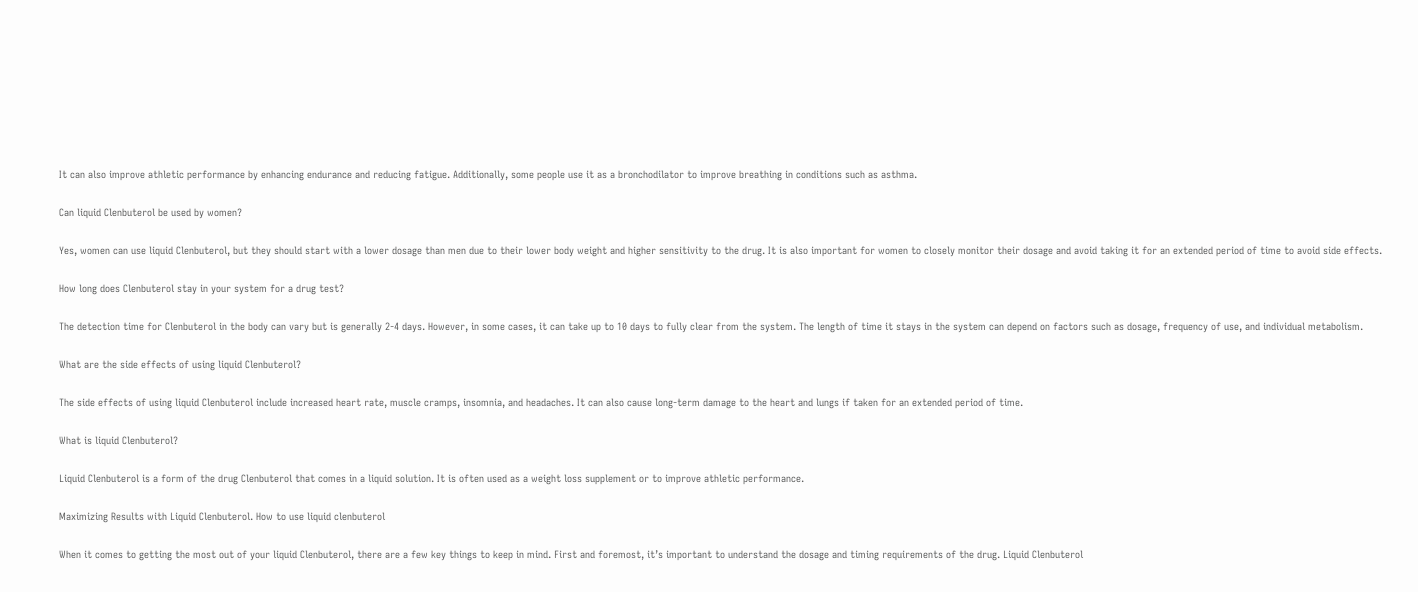It can also improve athletic performance by enhancing endurance and reducing fatigue. Additionally, some people use it as a bronchodilator to improve breathing in conditions such as asthma.

Can liquid Clenbuterol be used by women?

Yes, women can use liquid Clenbuterol, but they should start with a lower dosage than men due to their lower body weight and higher sensitivity to the drug. It is also important for women to closely monitor their dosage and avoid taking it for an extended period of time to avoid side effects.

How long does Clenbuterol stay in your system for a drug test?

The detection time for Clenbuterol in the body can vary but is generally 2-4 days. However, in some cases, it can take up to 10 days to fully clear from the system. The length of time it stays in the system can depend on factors such as dosage, frequency of use, and individual metabolism.

What are the side effects of using liquid Clenbuterol?

The side effects of using liquid Clenbuterol include increased heart rate, muscle cramps, insomnia, and headaches. It can also cause long-term damage to the heart and lungs if taken for an extended period of time.

What is liquid Clenbuterol?

Liquid Clenbuterol is a form of the drug Clenbuterol that comes in a liquid solution. It is often used as a weight loss supplement or to improve athletic performance.

Maximizing Results with Liquid Clenbuterol. How to use liquid clenbuterol

When it comes to getting the most out of your liquid Clenbuterol, there are a few key things to keep in mind. First and foremost, it’s important to understand the dosage and timing requirements of the drug. Liquid Clenbuterol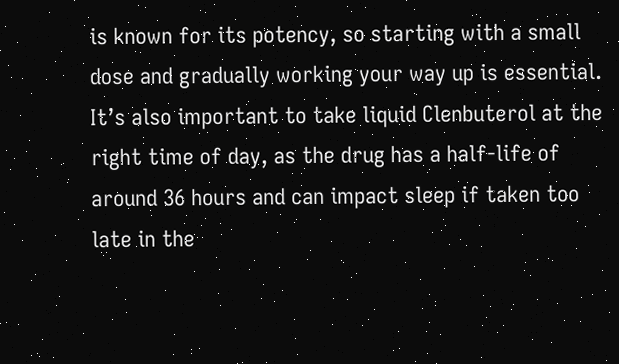is known for its potency, so starting with a small dose and gradually working your way up is essential. It’s also important to take liquid Clenbuterol at the right time of day, as the drug has a half-life of around 36 hours and can impact sleep if taken too late in the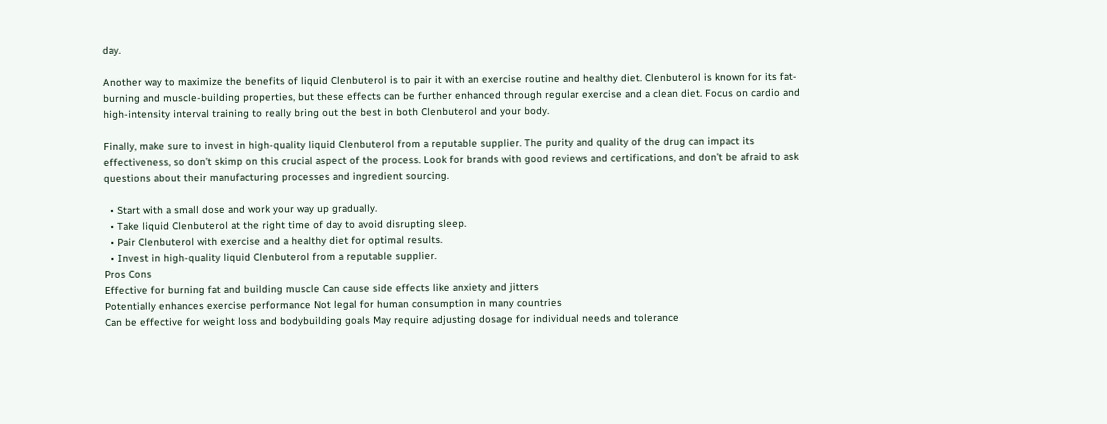day.

Another way to maximize the benefits of liquid Clenbuterol is to pair it with an exercise routine and healthy diet. Clenbuterol is known for its fat-burning and muscle-building properties, but these effects can be further enhanced through regular exercise and a clean diet. Focus on cardio and high-intensity interval training to really bring out the best in both Clenbuterol and your body.

Finally, make sure to invest in high-quality liquid Clenbuterol from a reputable supplier. The purity and quality of the drug can impact its effectiveness, so don’t skimp on this crucial aspect of the process. Look for brands with good reviews and certifications, and don’t be afraid to ask questions about their manufacturing processes and ingredient sourcing.

  • Start with a small dose and work your way up gradually.
  • Take liquid Clenbuterol at the right time of day to avoid disrupting sleep.
  • Pair Clenbuterol with exercise and a healthy diet for optimal results.
  • Invest in high-quality liquid Clenbuterol from a reputable supplier.
Pros Cons
Effective for burning fat and building muscle Can cause side effects like anxiety and jitters
Potentially enhances exercise performance Not legal for human consumption in many countries
Can be effective for weight loss and bodybuilding goals May require adjusting dosage for individual needs and tolerance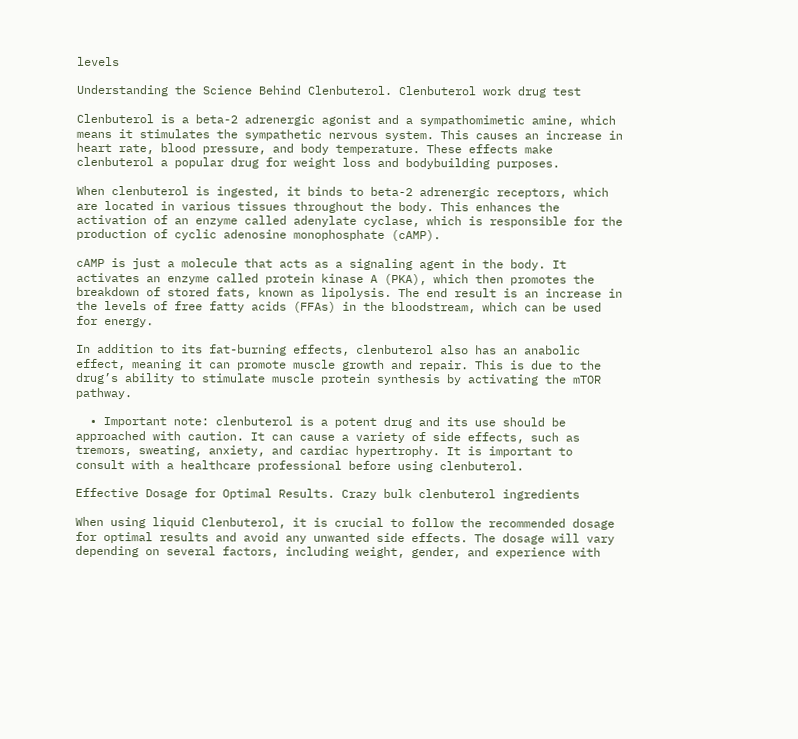levels

Understanding the Science Behind Clenbuterol. Clenbuterol work drug test

Clenbuterol is a beta-2 adrenergic agonist and a sympathomimetic amine, which means it stimulates the sympathetic nervous system. This causes an increase in heart rate, blood pressure, and body temperature. These effects make clenbuterol a popular drug for weight loss and bodybuilding purposes.

When clenbuterol is ingested, it binds to beta-2 adrenergic receptors, which are located in various tissues throughout the body. This enhances the activation of an enzyme called adenylate cyclase, which is responsible for the production of cyclic adenosine monophosphate (cAMP).

cAMP is just a molecule that acts as a signaling agent in the body. It activates an enzyme called protein kinase A (PKA), which then promotes the breakdown of stored fats, known as lipolysis. The end result is an increase in the levels of free fatty acids (FFAs) in the bloodstream, which can be used for energy.

In addition to its fat-burning effects, clenbuterol also has an anabolic effect, meaning it can promote muscle growth and repair. This is due to the drug’s ability to stimulate muscle protein synthesis by activating the mTOR pathway.

  • Important note: clenbuterol is a potent drug and its use should be approached with caution. It can cause a variety of side effects, such as tremors, sweating, anxiety, and cardiac hypertrophy. It is important to consult with a healthcare professional before using clenbuterol.

Effective Dosage for Optimal Results. Crazy bulk clenbuterol ingredients

When using liquid Clenbuterol, it is crucial to follow the recommended dosage for optimal results and avoid any unwanted side effects. The dosage will vary depending on several factors, including weight, gender, and experience with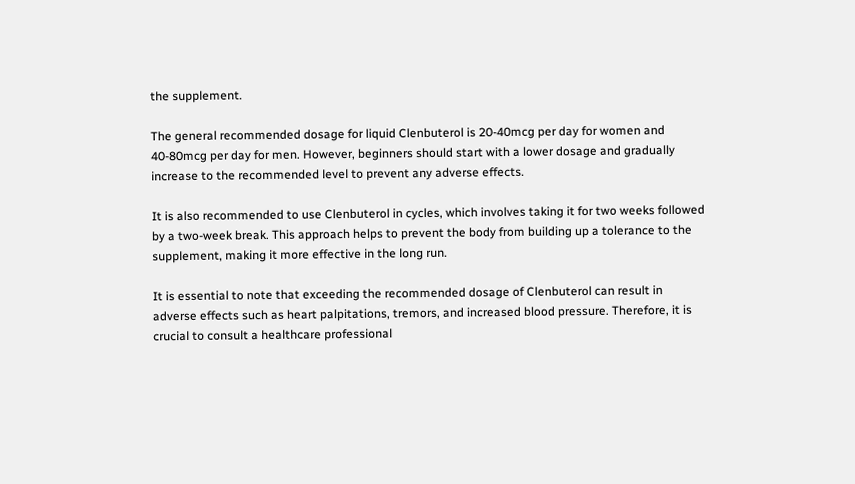the supplement.

The general recommended dosage for liquid Clenbuterol is 20-40mcg per day for women and 40-80mcg per day for men. However, beginners should start with a lower dosage and gradually increase to the recommended level to prevent any adverse effects.

It is also recommended to use Clenbuterol in cycles, which involves taking it for two weeks followed by a two-week break. This approach helps to prevent the body from building up a tolerance to the supplement, making it more effective in the long run.

It is essential to note that exceeding the recommended dosage of Clenbuterol can result in adverse effects such as heart palpitations, tremors, and increased blood pressure. Therefore, it is crucial to consult a healthcare professional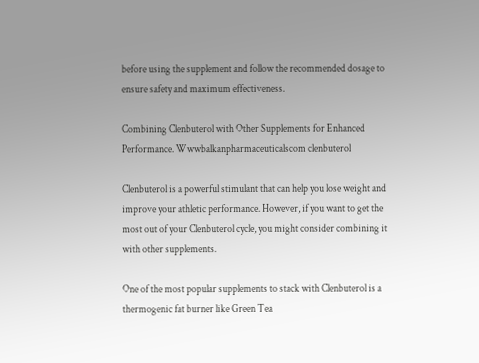before using the supplement and follow the recommended dosage to ensure safety and maximum effectiveness.

Combining Clenbuterol with Other Supplements for Enhanced Performance. Wwwbalkanpharmaceuticalscom clenbuterol

Clenbuterol is a powerful stimulant that can help you lose weight and improve your athletic performance. However, if you want to get the most out of your Clenbuterol cycle, you might consider combining it with other supplements.

One of the most popular supplements to stack with Clenbuterol is a thermogenic fat burner like Green Tea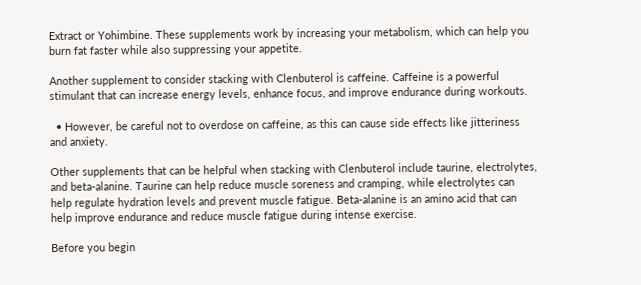Extract or Yohimbine. These supplements work by increasing your metabolism, which can help you burn fat faster while also suppressing your appetite.

Another supplement to consider stacking with Clenbuterol is caffeine. Caffeine is a powerful stimulant that can increase energy levels, enhance focus, and improve endurance during workouts.

  • However, be careful not to overdose on caffeine, as this can cause side effects like jitteriness and anxiety.

Other supplements that can be helpful when stacking with Clenbuterol include taurine, electrolytes, and beta-alanine. Taurine can help reduce muscle soreness and cramping, while electrolytes can help regulate hydration levels and prevent muscle fatigue. Beta-alanine is an amino acid that can help improve endurance and reduce muscle fatigue during intense exercise.

Before you begin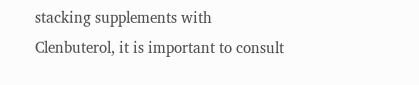stacking supplements with Clenbuterol, it is important to consult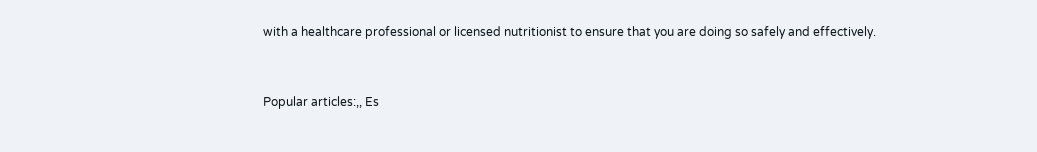with a healthcare professional or licensed nutritionist to ensure that you are doing so safely and effectively.


Popular articles:,, Es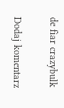de fiar crazybulk

Dodaj komentarz